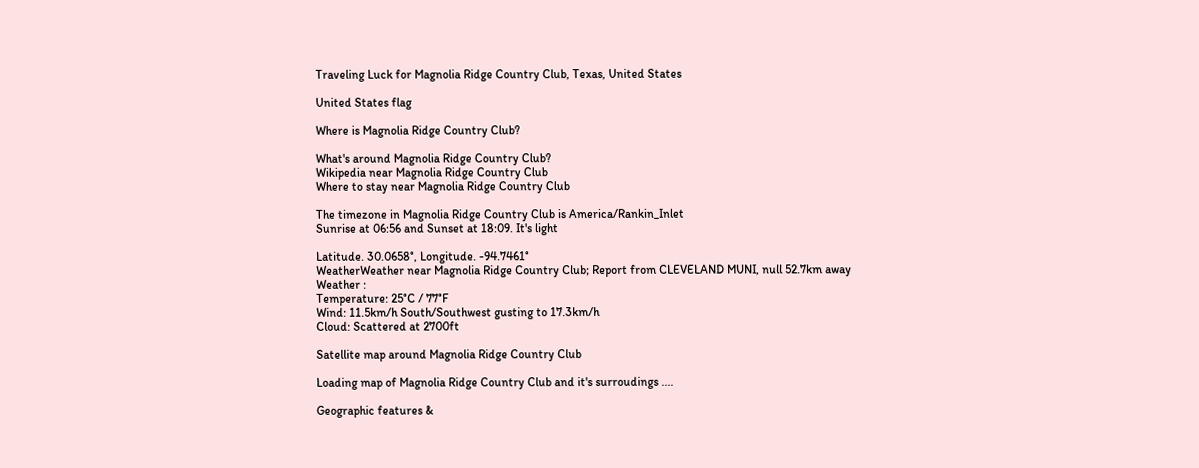Traveling Luck for Magnolia Ridge Country Club, Texas, United States

United States flag

Where is Magnolia Ridge Country Club?

What's around Magnolia Ridge Country Club?
Wikipedia near Magnolia Ridge Country Club
Where to stay near Magnolia Ridge Country Club

The timezone in Magnolia Ridge Country Club is America/Rankin_Inlet
Sunrise at 06:56 and Sunset at 18:09. It's light

Latitude. 30.0658°, Longitude. -94.7461°
WeatherWeather near Magnolia Ridge Country Club; Report from CLEVELAND MUNI, null 52.7km away
Weather :
Temperature: 25°C / 77°F
Wind: 11.5km/h South/Southwest gusting to 17.3km/h
Cloud: Scattered at 2700ft

Satellite map around Magnolia Ridge Country Club

Loading map of Magnolia Ridge Country Club and it's surroudings ....

Geographic features &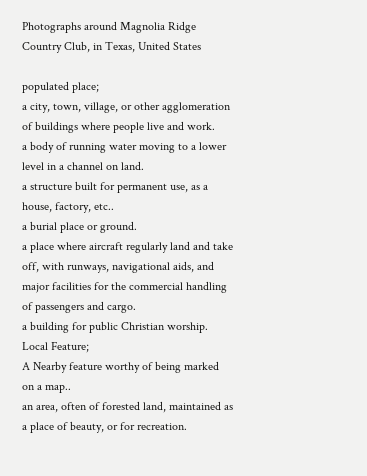Photographs around Magnolia Ridge Country Club, in Texas, United States

populated place;
a city, town, village, or other agglomeration of buildings where people live and work.
a body of running water moving to a lower level in a channel on land.
a structure built for permanent use, as a house, factory, etc..
a burial place or ground.
a place where aircraft regularly land and take off, with runways, navigational aids, and major facilities for the commercial handling of passengers and cargo.
a building for public Christian worship.
Local Feature;
A Nearby feature worthy of being marked on a map..
an area, often of forested land, maintained as a place of beauty, or for recreation.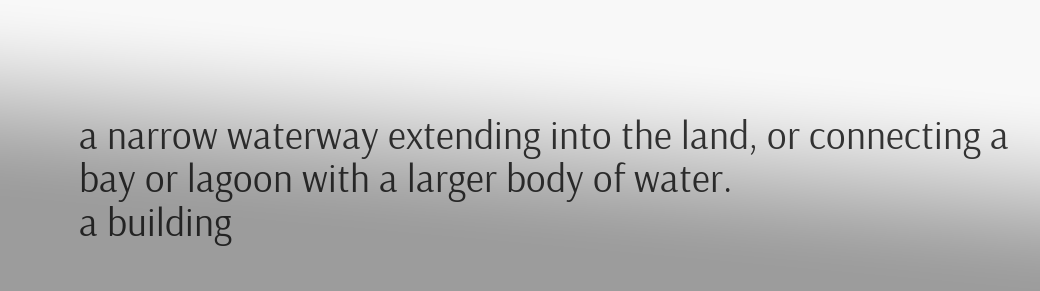a narrow waterway extending into the land, or connecting a bay or lagoon with a larger body of water.
a building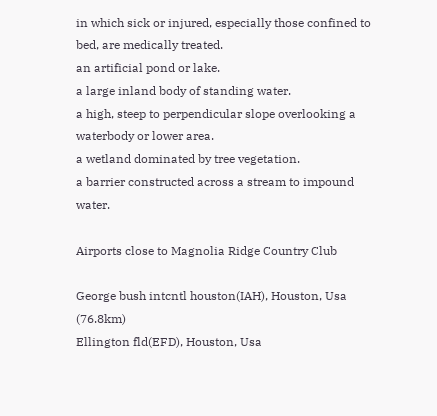in which sick or injured, especially those confined to bed, are medically treated.
an artificial pond or lake.
a large inland body of standing water.
a high, steep to perpendicular slope overlooking a waterbody or lower area.
a wetland dominated by tree vegetation.
a barrier constructed across a stream to impound water.

Airports close to Magnolia Ridge Country Club

George bush intcntl houston(IAH), Houston, Usa (76.8km)
Ellington fld(EFD), Houston, Usa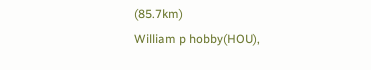(85.7km)
William p hobby(HOU),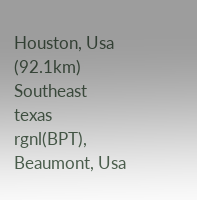Houston, Usa (92.1km)
Southeast texas rgnl(BPT), Beaumont, Usa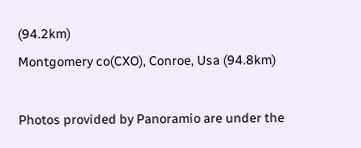(94.2km)
Montgomery co(CXO), Conroe, Usa (94.8km)

Photos provided by Panoramio are under the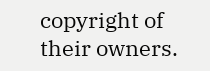copyright of their owners.